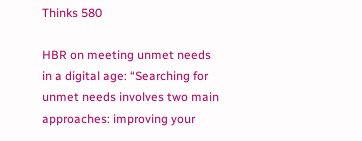Thinks 580

HBR on meeting unmet needs in a digital age: “Searching for unmet needs involves two main approaches: improving your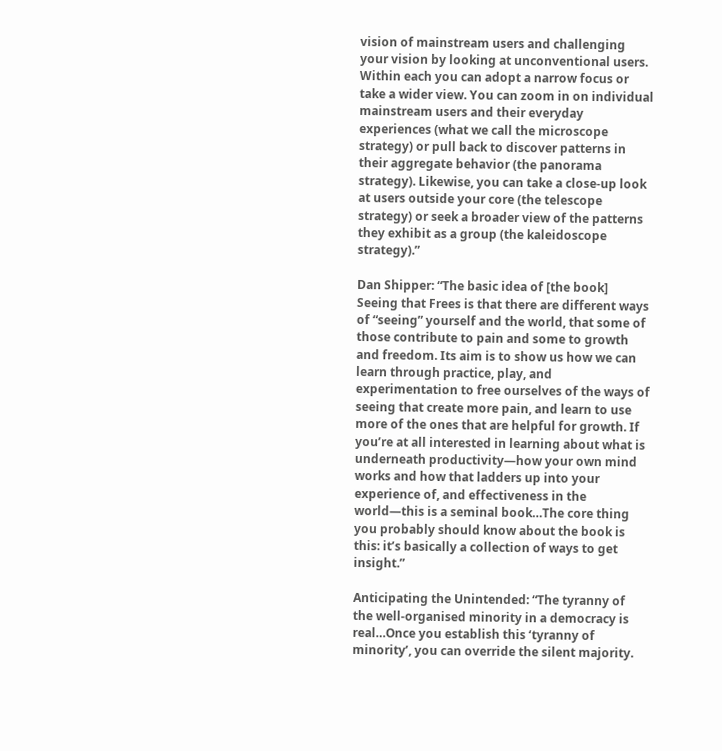vision of mainstream users and challenging your vision by looking at unconventional users. Within each you can adopt a narrow focus or take a wider view. You can zoom in on individual mainstream users and their everyday experiences (what we call the microscope strategy) or pull back to discover patterns in their aggregate behavior (the panorama strategy). Likewise, you can take a close-up look at users outside your core (the telescope strategy) or seek a broader view of the patterns they exhibit as a group (the kaleidoscope strategy).”

Dan Shipper: “The basic idea of [the book] Seeing that Frees is that there are different ways of “seeing” yourself and the world, that some of those contribute to pain and some to growth and freedom. Its aim is to show us how we can learn through practice, play, and experimentation to free ourselves of the ways of seeing that create more pain, and learn to use more of the ones that are helpful for growth. If you’re at all interested in learning about what is underneath productivity—how your own mind works and how that ladders up into your experience of, and effectiveness in the world—this is a seminal book…The core thing you probably should know about the book is this: it’s basically a collection of ways to get insight.”

Anticipating the Unintended: “The tyranny of the well-organised minority in a democracy is real…Once you establish this ‘tyranny of minority’, you can override the silent majority.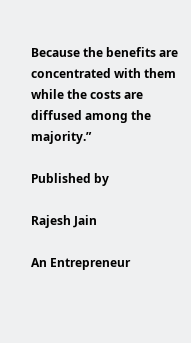Because the benefits are concentrated with them while the costs are diffused among the majority.”

Published by

Rajesh Jain

An Entrepreneur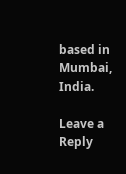based in Mumbai, India.

Leave a Reply